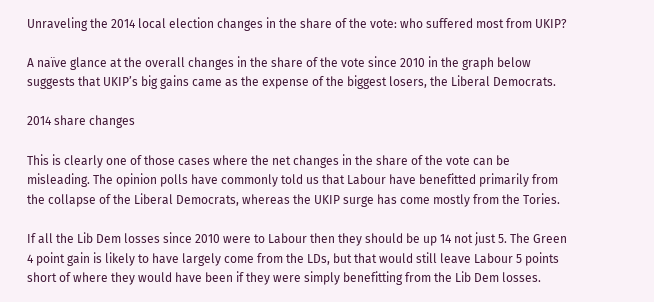Unraveling the 2014 local election changes in the share of the vote: who suffered most from UKIP?

A naïve glance at the overall changes in the share of the vote since 2010 in the graph below suggests that UKIP’s big gains came as the expense of the biggest losers, the Liberal Democrats.

2014 share changes

This is clearly one of those cases where the net changes in the share of the vote can be misleading. The opinion polls have commonly told us that Labour have benefitted primarily from the collapse of the Liberal Democrats, whereas the UKIP surge has come mostly from the Tories.

If all the Lib Dem losses since 2010 were to Labour then they should be up 14 not just 5. The Green 4 point gain is likely to have largely come from the LDs, but that would still leave Labour 5 points short of where they would have been if they were simply benefitting from the Lib Dem losses.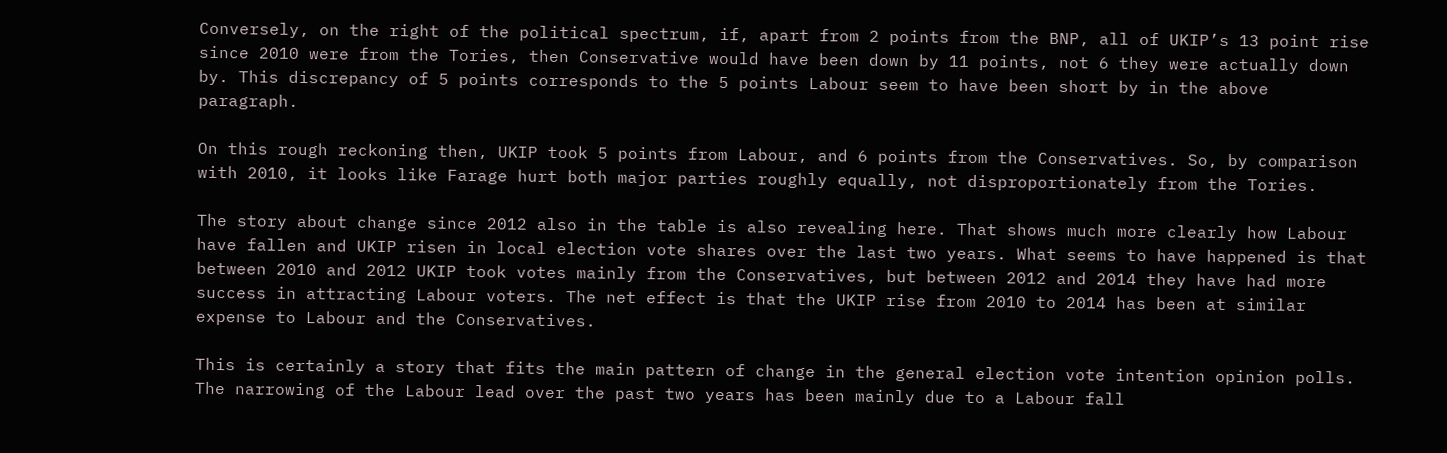Conversely, on the right of the political spectrum, if, apart from 2 points from the BNP, all of UKIP’s 13 point rise since 2010 were from the Tories, then Conservative would have been down by 11 points, not 6 they were actually down by. This discrepancy of 5 points corresponds to the 5 points Labour seem to have been short by in the above paragraph.

On this rough reckoning then, UKIP took 5 points from Labour, and 6 points from the Conservatives. So, by comparison with 2010, it looks like Farage hurt both major parties roughly equally, not disproportionately from the Tories.

The story about change since 2012 also in the table is also revealing here. That shows much more clearly how Labour have fallen and UKIP risen in local election vote shares over the last two years. What seems to have happened is that between 2010 and 2012 UKIP took votes mainly from the Conservatives, but between 2012 and 2014 they have had more success in attracting Labour voters. The net effect is that the UKIP rise from 2010 to 2014 has been at similar expense to Labour and the Conservatives.

This is certainly a story that fits the main pattern of change in the general election vote intention opinion polls. The narrowing of the Labour lead over the past two years has been mainly due to a Labour fall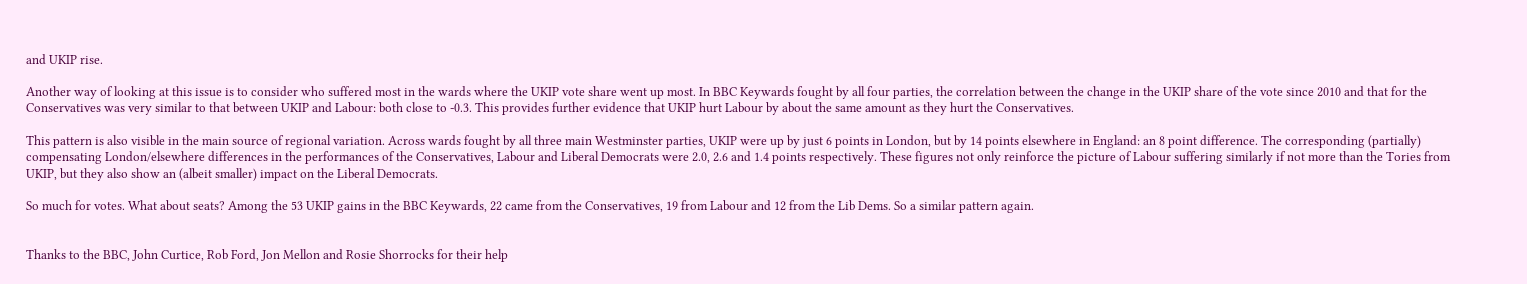and UKIP rise.

Another way of looking at this issue is to consider who suffered most in the wards where the UKIP vote share went up most. In BBC Keywards fought by all four parties, the correlation between the change in the UKIP share of the vote since 2010 and that for the Conservatives was very similar to that between UKIP and Labour: both close to -0.3. This provides further evidence that UKIP hurt Labour by about the same amount as they hurt the Conservatives.

This pattern is also visible in the main source of regional variation. Across wards fought by all three main Westminster parties, UKIP were up by just 6 points in London, but by 14 points elsewhere in England: an 8 point difference. The corresponding (partially) compensating London/elsewhere differences in the performances of the Conservatives, Labour and Liberal Democrats were 2.0, 2.6 and 1.4 points respectively. These figures not only reinforce the picture of Labour suffering similarly if not more than the Tories from UKIP, but they also show an (albeit smaller) impact on the Liberal Democrats.

So much for votes. What about seats? Among the 53 UKIP gains in the BBC Keywards, 22 came from the Conservatives, 19 from Labour and 12 from the Lib Dems. So a similar pattern again.


Thanks to the BBC, John Curtice, Rob Ford, Jon Mellon and Rosie Shorrocks for their help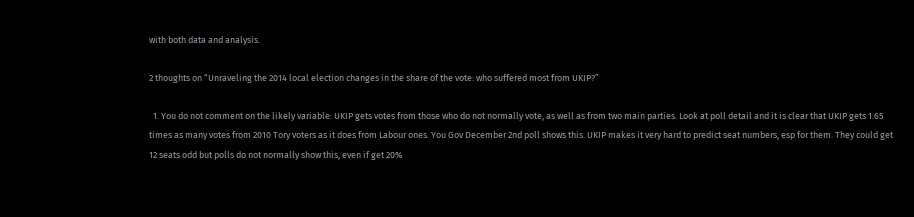with both data and analysis.

2 thoughts on “Unraveling the 2014 local election changes in the share of the vote: who suffered most from UKIP?”

  1. You do not comment on the likely variable: UKIP gets votes from those who do not normally vote, as well as from two main parties. Look at poll detail and it is clear that UKIP gets 1.65 times as many votes from 2010 Tory voters as it does from Labour ones. You Gov December 2nd poll shows this. UKIP makes it very hard to predict seat numbers, esp for them. They could get 12 seats odd but polls do not normally show this, even if get 20%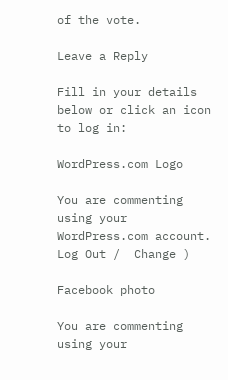of the vote.

Leave a Reply

Fill in your details below or click an icon to log in:

WordPress.com Logo

You are commenting using your WordPress.com account. Log Out /  Change )

Facebook photo

You are commenting using your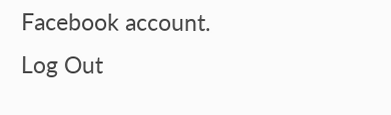Facebook account. Log Out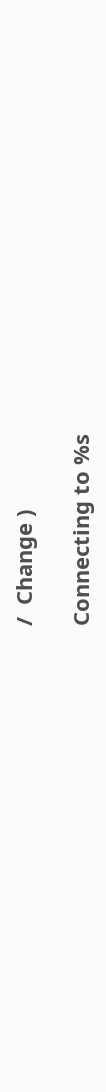/  Change )

Connecting to %s